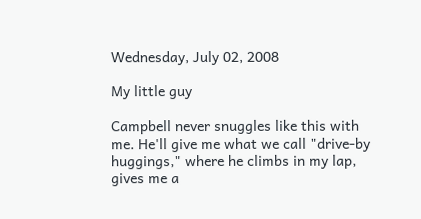Wednesday, July 02, 2008

My little guy

Campbell never snuggles like this with me. He'll give me what we call "drive-by huggings," where he climbs in my lap, gives me a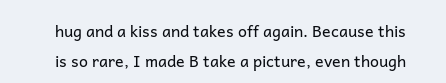hug and a kiss and takes off again. Because this is so rare, I made B take a picture, even though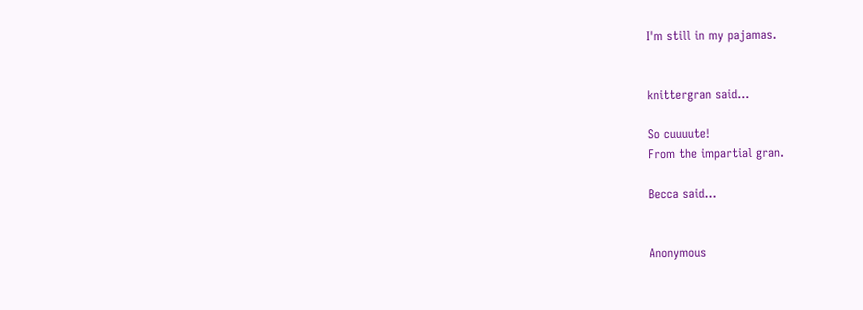I'm still in my pajamas.


knittergran said...

So cuuuute!
From the impartial gran.

Becca said...


Anonymous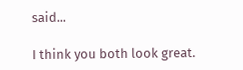said...

I think you both look great.